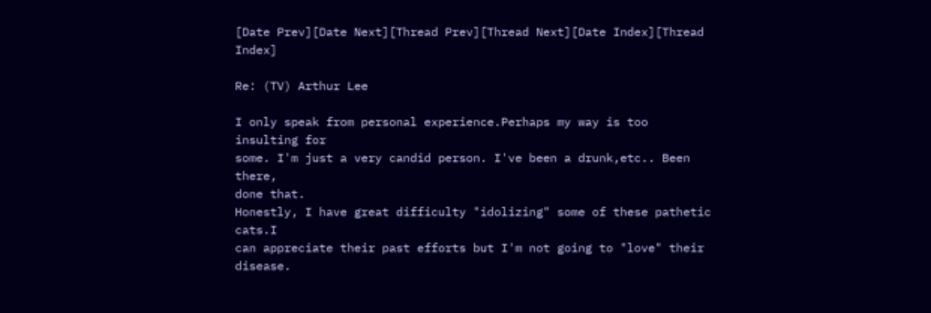[Date Prev][Date Next][Thread Prev][Thread Next][Date Index][Thread Index]

Re: (TV) Arthur Lee

I only speak from personal experience.Perhaps my way is too insulting for
some. I'm just a very candid person. I've been a drunk,etc.. Been there,
done that.
Honestly, I have great difficulty "idolizing" some of these pathetic cats.I
can appreciate their past efforts but I'm not going to "love" their disease.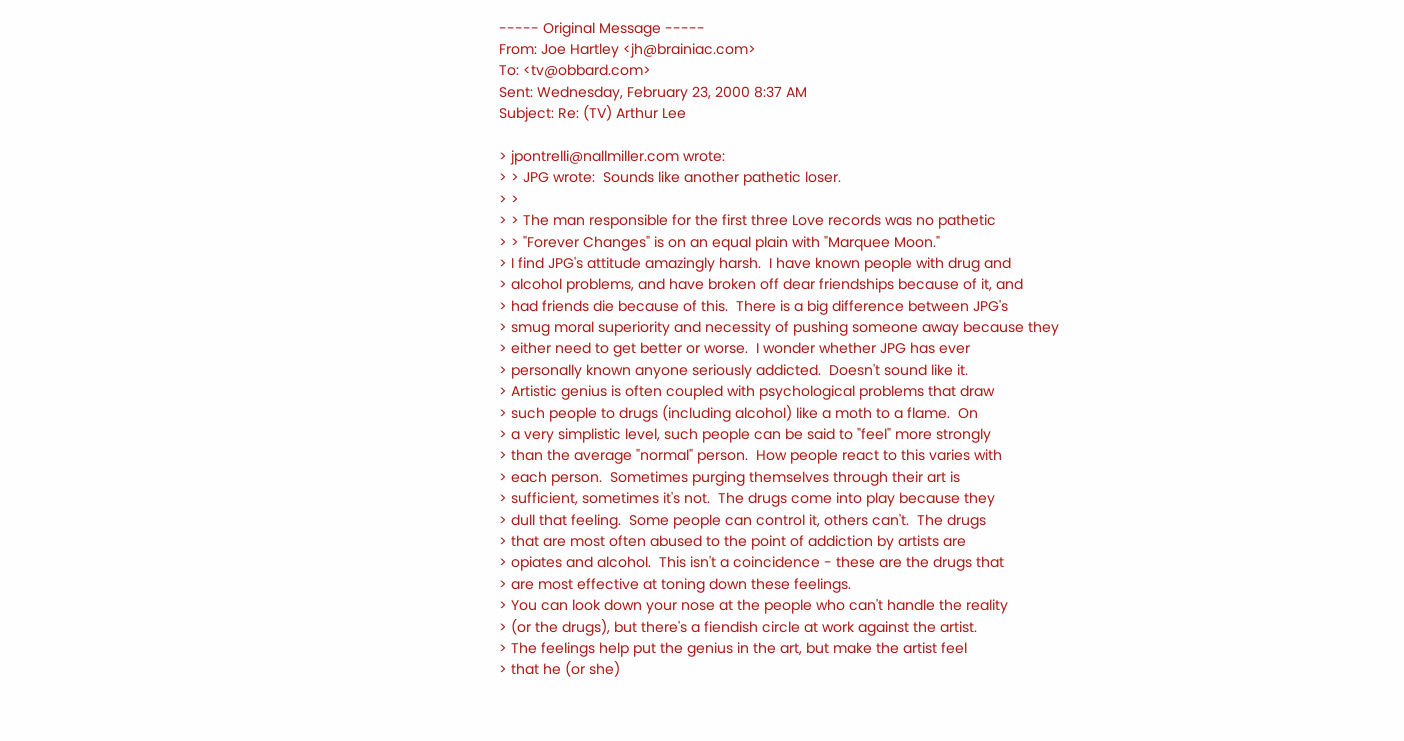----- Original Message -----
From: Joe Hartley <jh@brainiac.com>
To: <tv@obbard.com>
Sent: Wednesday, February 23, 2000 8:37 AM
Subject: Re: (TV) Arthur Lee

> jpontrelli@nallmiller.com wrote:
> > JPG wrote:  Sounds like another pathetic loser.
> >
> > The man responsible for the first three Love records was no pathetic
> > "Forever Changes" is on an equal plain with "Marquee Moon."
> I find JPG's attitude amazingly harsh.  I have known people with drug and
> alcohol problems, and have broken off dear friendships because of it, and
> had friends die because of this.  There is a big difference between JPG's
> smug moral superiority and necessity of pushing someone away because they
> either need to get better or worse.  I wonder whether JPG has ever
> personally known anyone seriously addicted.  Doesn't sound like it.
> Artistic genius is often coupled with psychological problems that draw
> such people to drugs (including alcohol) like a moth to a flame.  On
> a very simplistic level, such people can be said to "feel" more strongly
> than the average "normal" person.  How people react to this varies with
> each person.  Sometimes purging themselves through their art is
> sufficient, sometimes it's not.  The drugs come into play because they
> dull that feeling.  Some people can control it, others can't.  The drugs
> that are most often abused to the point of addiction by artists are
> opiates and alcohol.  This isn't a coincidence - these are the drugs that
> are most effective at toning down these feelings.
> You can look down your nose at the people who can't handle the reality
> (or the drugs), but there's a fiendish circle at work against the artist.
> The feelings help put the genius in the art, but make the artist feel
> that he (or she)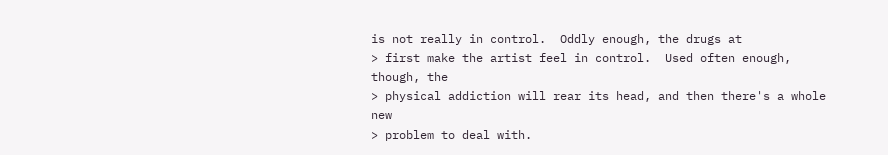is not really in control.  Oddly enough, the drugs at
> first make the artist feel in control.  Used often enough, though, the
> physical addiction will rear its head, and then there's a whole new
> problem to deal with.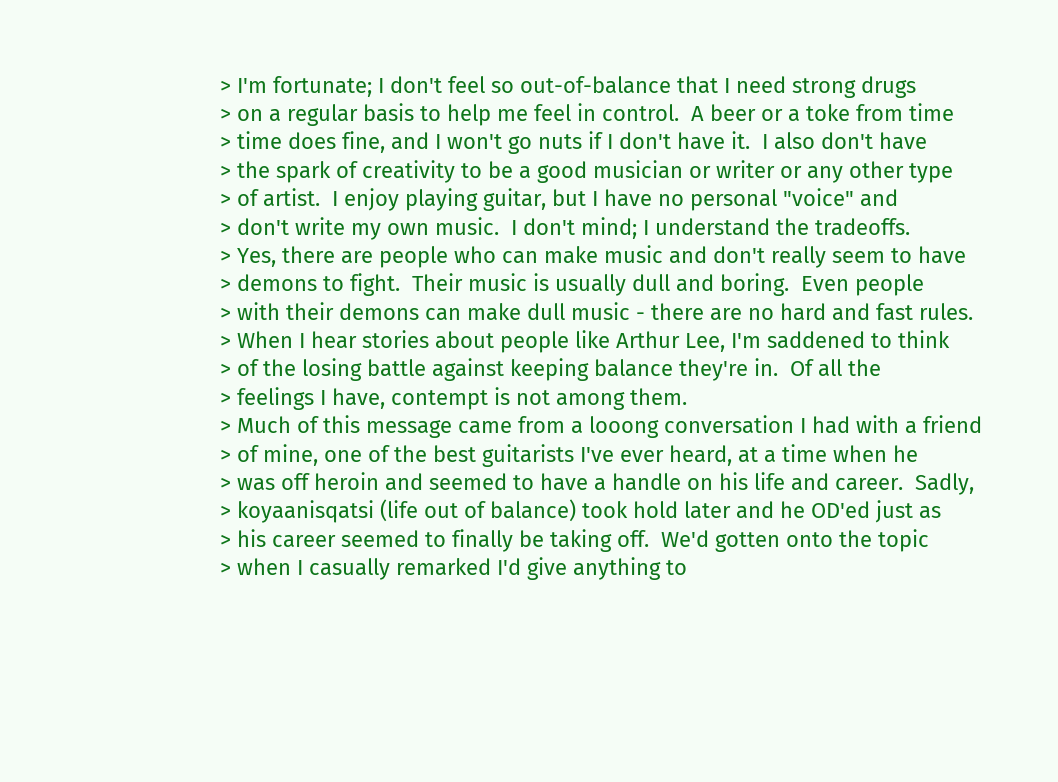> I'm fortunate; I don't feel so out-of-balance that I need strong drugs
> on a regular basis to help me feel in control.  A beer or a toke from time
> time does fine, and I won't go nuts if I don't have it.  I also don't have
> the spark of creativity to be a good musician or writer or any other type
> of artist.  I enjoy playing guitar, but I have no personal "voice" and
> don't write my own music.  I don't mind; I understand the tradeoffs.
> Yes, there are people who can make music and don't really seem to have
> demons to fight.  Their music is usually dull and boring.  Even people
> with their demons can make dull music - there are no hard and fast rules.
> When I hear stories about people like Arthur Lee, I'm saddened to think
> of the losing battle against keeping balance they're in.  Of all the
> feelings I have, contempt is not among them.
> Much of this message came from a looong conversation I had with a friend
> of mine, one of the best guitarists I've ever heard, at a time when he
> was off heroin and seemed to have a handle on his life and career.  Sadly,
> koyaanisqatsi (life out of balance) took hold later and he OD'ed just as
> his career seemed to finally be taking off.  We'd gotten onto the topic
> when I casually remarked I'd give anything to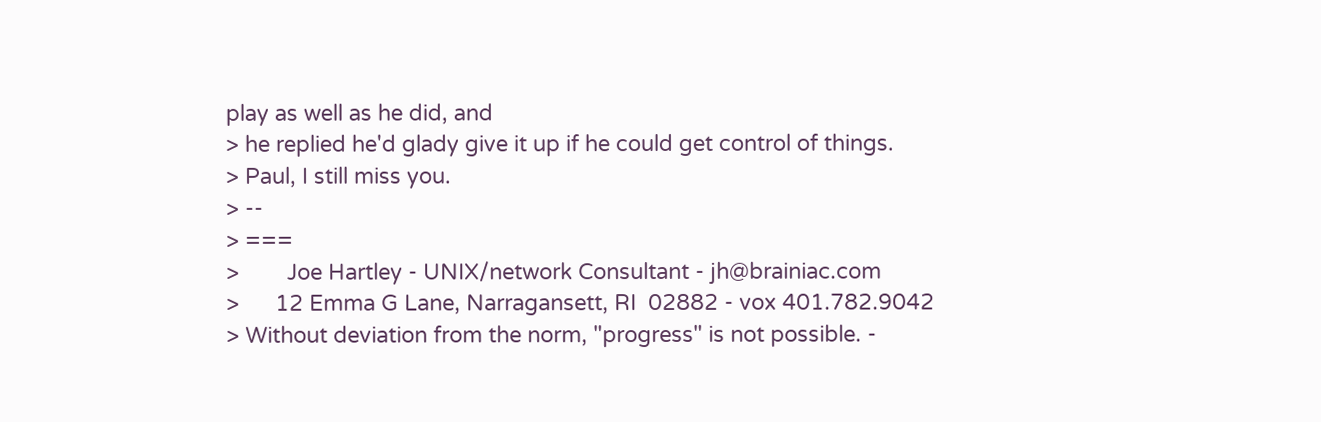play as well as he did, and
> he replied he'd glady give it up if he could get control of things.
> Paul, I still miss you.
> --
> ===
>        Joe Hartley - UNIX/network Consultant - jh@brainiac.com
>      12 Emma G Lane, Narragansett, RI  02882 - vox 401.782.9042
> Without deviation from the norm, "progress" is not possible. -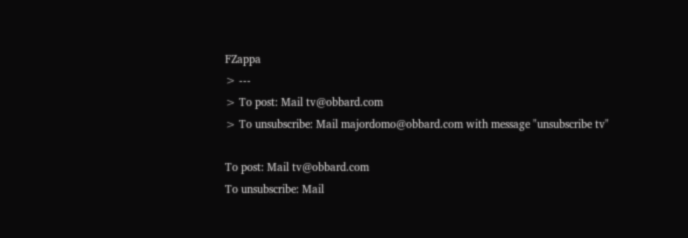FZappa
> ---
> To post: Mail tv@obbard.com
> To unsubscribe: Mail majordomo@obbard.com with message "unsubscribe tv"

To post: Mail tv@obbard.com
To unsubscribe: Mail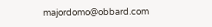majordomo@obbard.com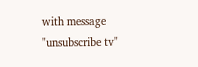with message "unsubscribe tv"